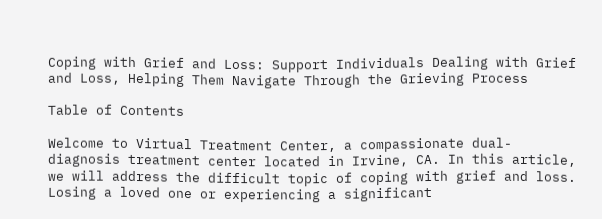Coping with Grief and Loss: Support Individuals Dealing with Grief and Loss, Helping Them Navigate Through the Grieving Process

Table of Contents

Welcome to Virtual Treatment Center, a compassionate dual-diagnosis treatment center located in Irvine, CA. In this article, we will address the difficult topic of coping with grief and loss. Losing a loved one or experiencing a significant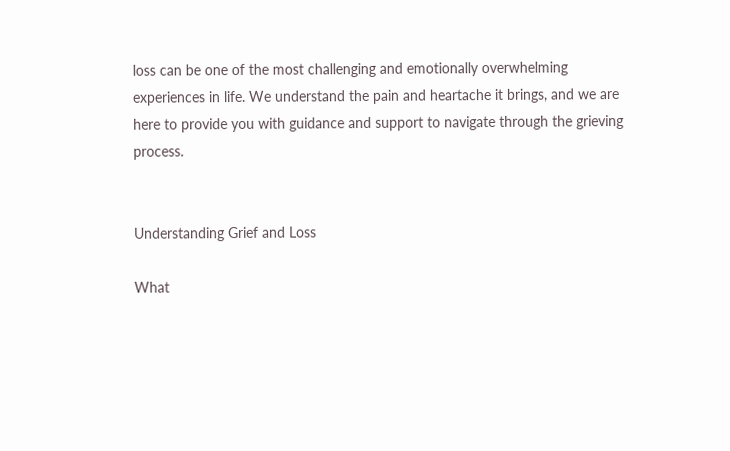loss can be one of the most challenging and emotionally overwhelming experiences in life. We understand the pain and heartache it brings, and we are here to provide you with guidance and support to navigate through the grieving process.


Understanding Grief and Loss

What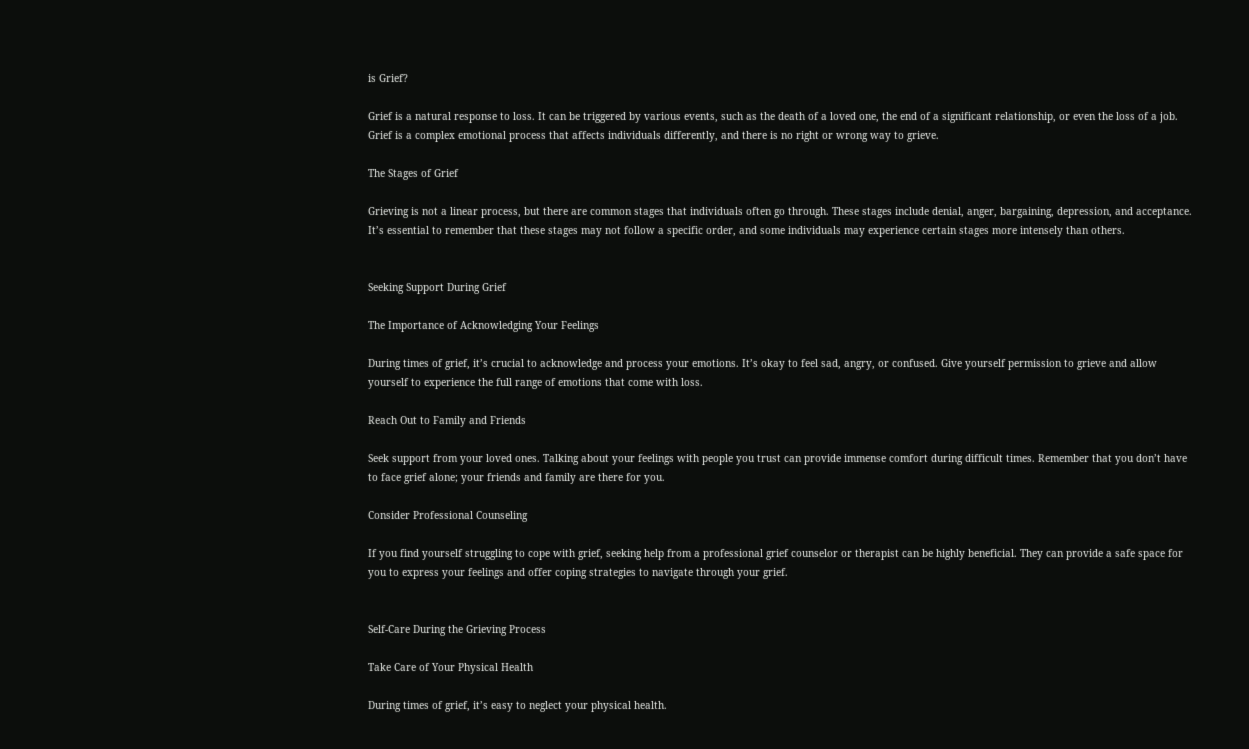is Grief?

Grief is a natural response to loss. It can be triggered by various events, such as the death of a loved one, the end of a significant relationship, or even the loss of a job. Grief is a complex emotional process that affects individuals differently, and there is no right or wrong way to grieve.

The Stages of Grief

Grieving is not a linear process, but there are common stages that individuals often go through. These stages include denial, anger, bargaining, depression, and acceptance. It’s essential to remember that these stages may not follow a specific order, and some individuals may experience certain stages more intensely than others.


Seeking Support During Grief

The Importance of Acknowledging Your Feelings

During times of grief, it’s crucial to acknowledge and process your emotions. It’s okay to feel sad, angry, or confused. Give yourself permission to grieve and allow yourself to experience the full range of emotions that come with loss.

Reach Out to Family and Friends

Seek support from your loved ones. Talking about your feelings with people you trust can provide immense comfort during difficult times. Remember that you don’t have to face grief alone; your friends and family are there for you.

Consider Professional Counseling

If you find yourself struggling to cope with grief, seeking help from a professional grief counselor or therapist can be highly beneficial. They can provide a safe space for you to express your feelings and offer coping strategies to navigate through your grief.


Self-Care During the Grieving Process

Take Care of Your Physical Health

During times of grief, it’s easy to neglect your physical health.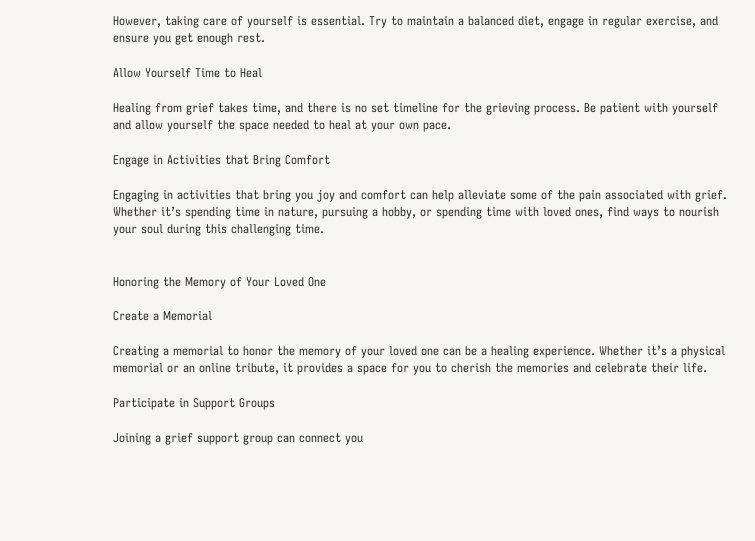However, taking care of yourself is essential. Try to maintain a balanced diet, engage in regular exercise, and ensure you get enough rest.

Allow Yourself Time to Heal

Healing from grief takes time, and there is no set timeline for the grieving process. Be patient with yourself and allow yourself the space needed to heal at your own pace.

Engage in Activities that Bring Comfort

Engaging in activities that bring you joy and comfort can help alleviate some of the pain associated with grief. Whether it’s spending time in nature, pursuing a hobby, or spending time with loved ones, find ways to nourish your soul during this challenging time.


Honoring the Memory of Your Loved One

Create a Memorial

Creating a memorial to honor the memory of your loved one can be a healing experience. Whether it’s a physical memorial or an online tribute, it provides a space for you to cherish the memories and celebrate their life.

Participate in Support Groups

Joining a grief support group can connect you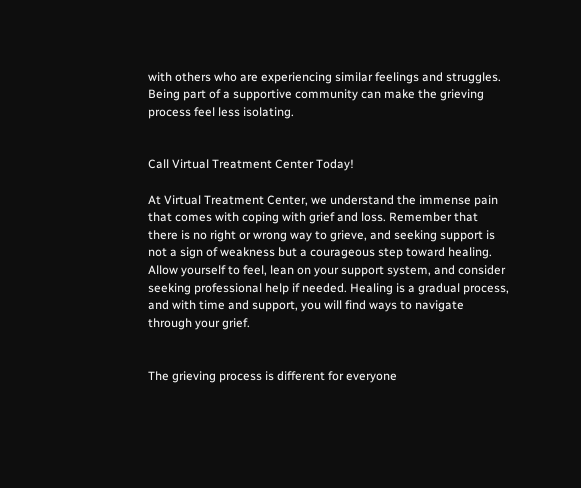with others who are experiencing similar feelings and struggles. Being part of a supportive community can make the grieving process feel less isolating.


Call Virtual Treatment Center Today!

At Virtual Treatment Center, we understand the immense pain that comes with coping with grief and loss. Remember that there is no right or wrong way to grieve, and seeking support is not a sign of weakness but a courageous step toward healing. Allow yourself to feel, lean on your support system, and consider seeking professional help if needed. Healing is a gradual process, and with time and support, you will find ways to navigate through your grief.


The grieving process is different for everyone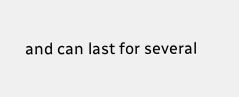and can last for several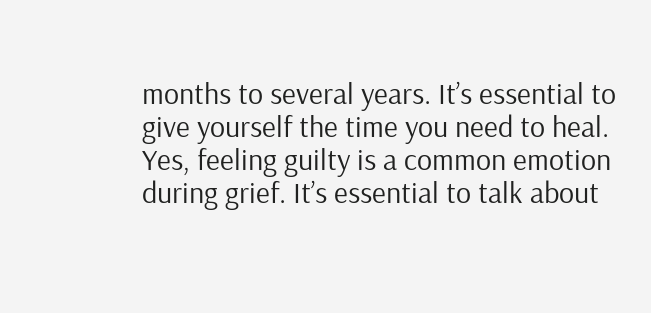months to several years. It’s essential to give yourself the time you need to heal.
Yes, feeling guilty is a common emotion during grief. It’s essential to talk about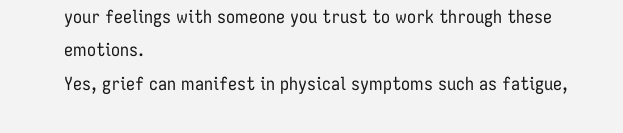your feelings with someone you trust to work through these emotions.
Yes, grief can manifest in physical symptoms such as fatigue,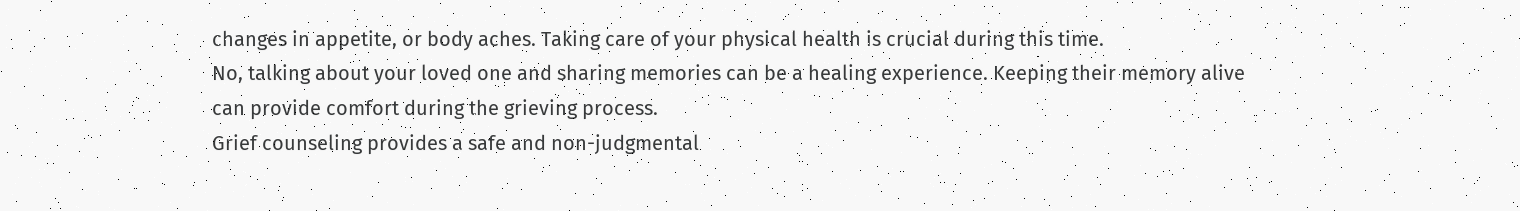changes in appetite, or body aches. Taking care of your physical health is crucial during this time.
No, talking about your loved one and sharing memories can be a healing experience. Keeping their memory alive can provide comfort during the grieving process.
Grief counseling provides a safe and non-judgmental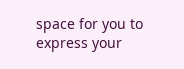space for you to express your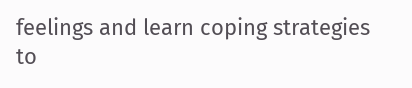feelings and learn coping strategies to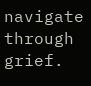navigate through grief.